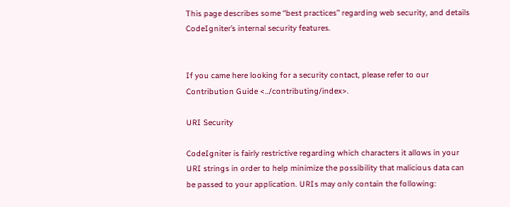This page describes some “best practices” regarding web security, and details CodeIgniter’s internal security features.


If you came here looking for a security contact, please refer to our Contribution Guide <../contributing/index>.

URI Security

CodeIgniter is fairly restrictive regarding which characters it allows in your URI strings in order to help minimize the possibility that malicious data can be passed to your application. URIs may only contain the following: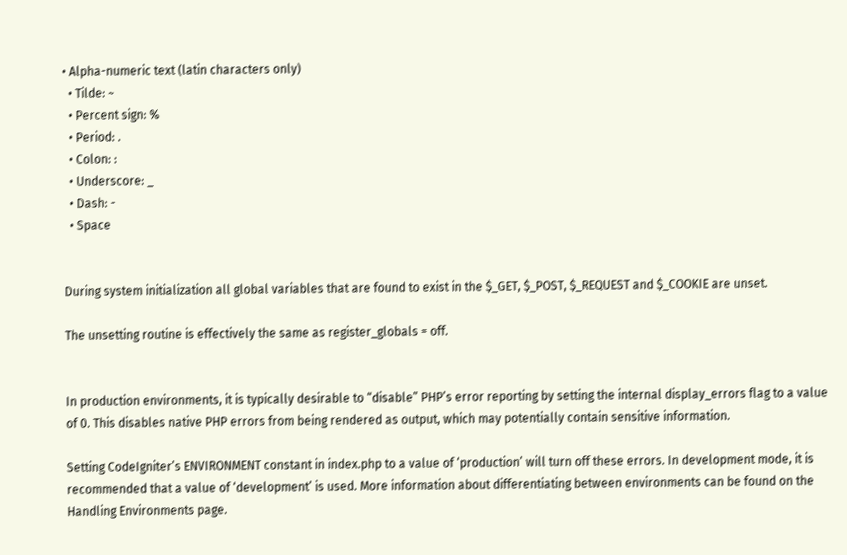• Alpha-numeric text (latin characters only)
  • Tilde: ~
  • Percent sign: %
  • Period: .
  • Colon: :
  • Underscore: _
  • Dash: -
  • Space


During system initialization all global variables that are found to exist in the $_GET, $_POST, $_REQUEST and $_COOKIE are unset.

The unsetting routine is effectively the same as register_globals = off.


In production environments, it is typically desirable to “disable” PHP’s error reporting by setting the internal display_errors flag to a value of 0. This disables native PHP errors from being rendered as output, which may potentially contain sensitive information.

Setting CodeIgniter’s ENVIRONMENT constant in index.php to a value of ‘production’ will turn off these errors. In development mode, it is recommended that a value of ‘development’ is used. More information about differentiating between environments can be found on the Handling Environments page.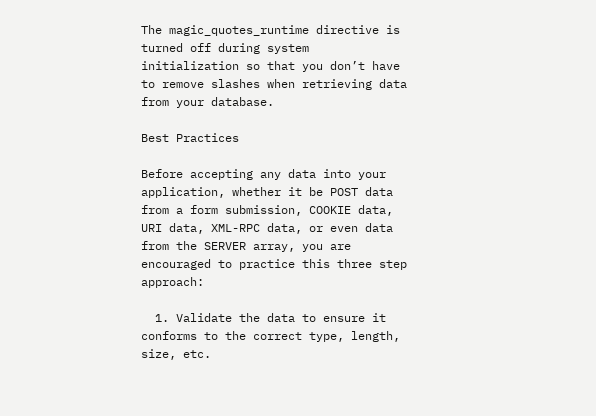The magic_quotes_runtime directive is turned off during system initialization so that you don’t have to remove slashes when retrieving data from your database.

Best Practices

Before accepting any data into your application, whether it be POST data from a form submission, COOKIE data, URI data, XML-RPC data, or even data from the SERVER array, you are encouraged to practice this three step approach:

  1. Validate the data to ensure it conforms to the correct type, length, size, etc.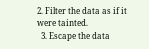2. Filter the data as if it were tainted.
  3. Escape the data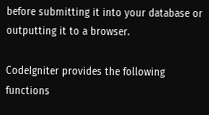before submitting it into your database or outputting it to a browser.

CodeIgniter provides the following functions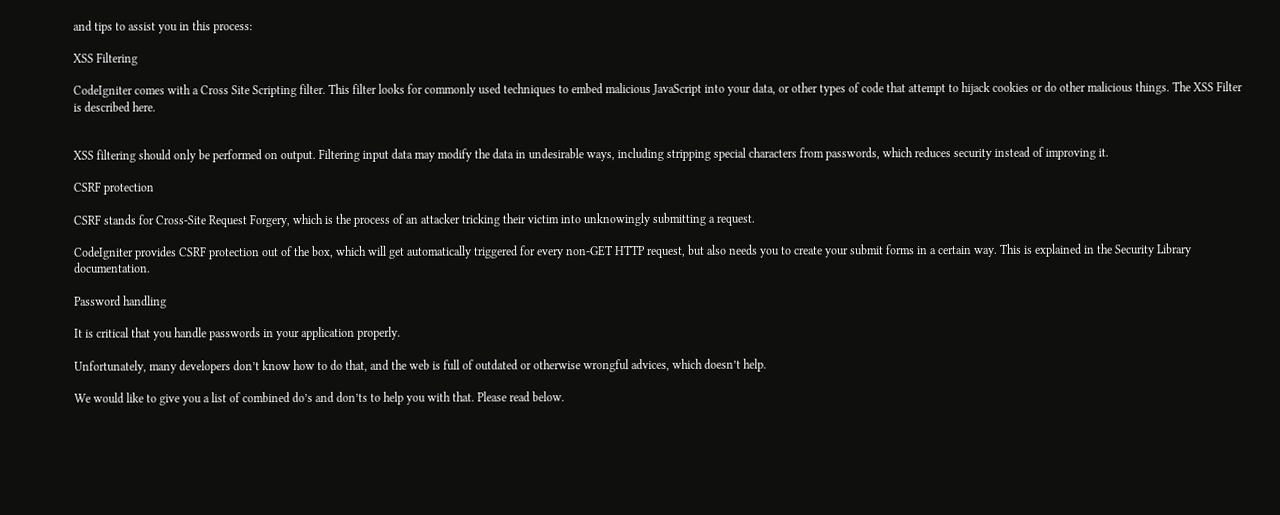and tips to assist you in this process:

XSS Filtering

CodeIgniter comes with a Cross Site Scripting filter. This filter looks for commonly used techniques to embed malicious JavaScript into your data, or other types of code that attempt to hijack cookies or do other malicious things. The XSS Filter is described here.


XSS filtering should only be performed on output. Filtering input data may modify the data in undesirable ways, including stripping special characters from passwords, which reduces security instead of improving it.

CSRF protection

CSRF stands for Cross-Site Request Forgery, which is the process of an attacker tricking their victim into unknowingly submitting a request.

CodeIgniter provides CSRF protection out of the box, which will get automatically triggered for every non-GET HTTP request, but also needs you to create your submit forms in a certain way. This is explained in the Security Library documentation.

Password handling

It is critical that you handle passwords in your application properly.

Unfortunately, many developers don’t know how to do that, and the web is full of outdated or otherwise wrongful advices, which doesn’t help.

We would like to give you a list of combined do’s and don’ts to help you with that. Please read below.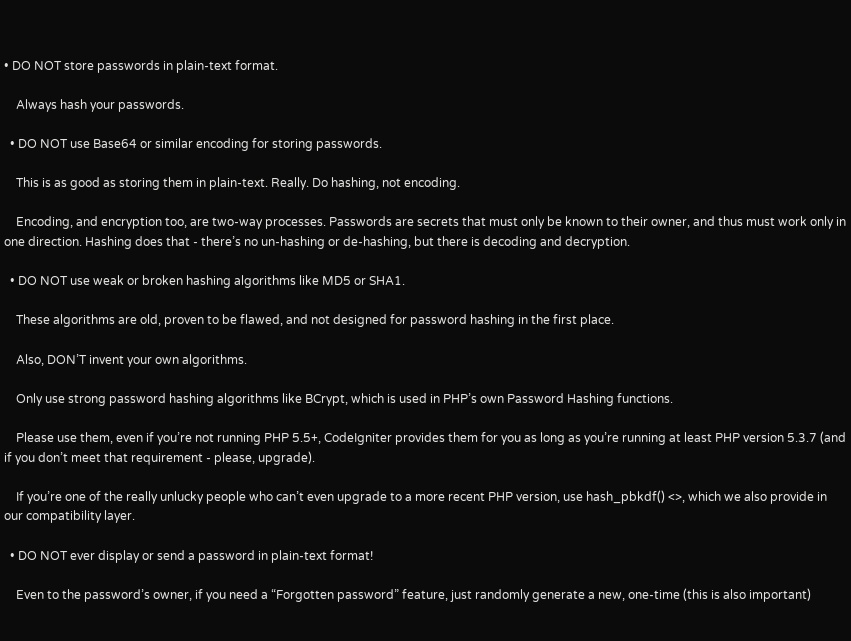• DO NOT store passwords in plain-text format.

    Always hash your passwords.

  • DO NOT use Base64 or similar encoding for storing passwords.

    This is as good as storing them in plain-text. Really. Do hashing, not encoding.

    Encoding, and encryption too, are two-way processes. Passwords are secrets that must only be known to their owner, and thus must work only in one direction. Hashing does that - there’s no un-hashing or de-hashing, but there is decoding and decryption.

  • DO NOT use weak or broken hashing algorithms like MD5 or SHA1.

    These algorithms are old, proven to be flawed, and not designed for password hashing in the first place.

    Also, DON’T invent your own algorithms.

    Only use strong password hashing algorithms like BCrypt, which is used in PHP’s own Password Hashing functions.

    Please use them, even if you’re not running PHP 5.5+, CodeIgniter provides them for you as long as you’re running at least PHP version 5.3.7 (and if you don’t meet that requirement - please, upgrade).

    If you’re one of the really unlucky people who can’t even upgrade to a more recent PHP version, use hash_pbkdf() <>, which we also provide in our compatibility layer.

  • DO NOT ever display or send a password in plain-text format!

    Even to the password’s owner, if you need a “Forgotten password” feature, just randomly generate a new, one-time (this is also important)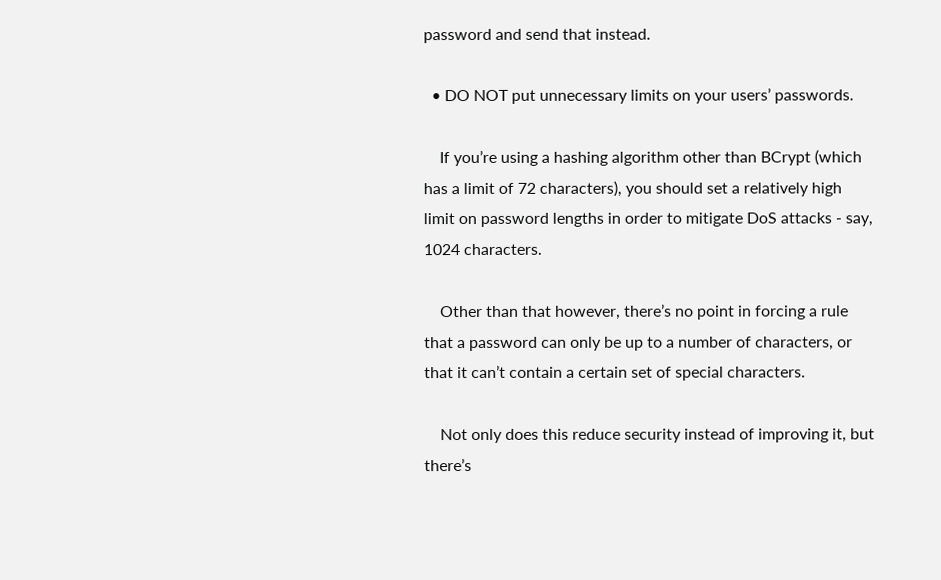password and send that instead.

  • DO NOT put unnecessary limits on your users’ passwords.

    If you’re using a hashing algorithm other than BCrypt (which has a limit of 72 characters), you should set a relatively high limit on password lengths in order to mitigate DoS attacks - say, 1024 characters.

    Other than that however, there’s no point in forcing a rule that a password can only be up to a number of characters, or that it can’t contain a certain set of special characters.

    Not only does this reduce security instead of improving it, but there’s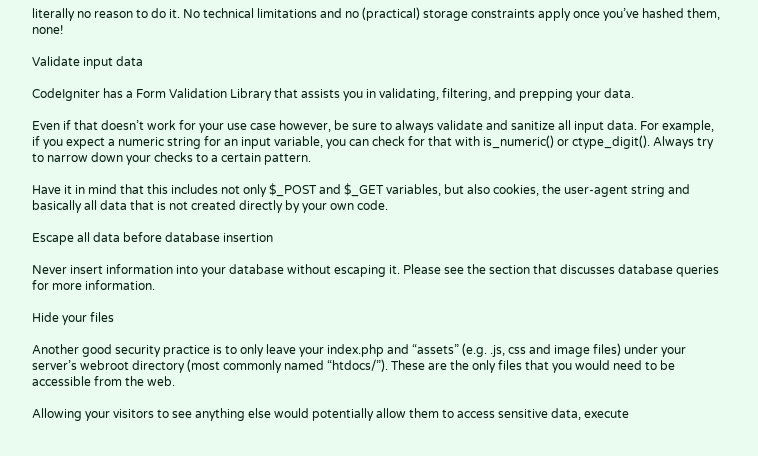literally no reason to do it. No technical limitations and no (practical) storage constraints apply once you’ve hashed them, none!

Validate input data

CodeIgniter has a Form Validation Library that assists you in validating, filtering, and prepping your data.

Even if that doesn’t work for your use case however, be sure to always validate and sanitize all input data. For example, if you expect a numeric string for an input variable, you can check for that with is_numeric() or ctype_digit(). Always try to narrow down your checks to a certain pattern.

Have it in mind that this includes not only $_POST and $_GET variables, but also cookies, the user-agent string and basically all data that is not created directly by your own code.

Escape all data before database insertion

Never insert information into your database without escaping it. Please see the section that discusses database queries for more information.

Hide your files

Another good security practice is to only leave your index.php and “assets” (e.g. .js, css and image files) under your server’s webroot directory (most commonly named “htdocs/”). These are the only files that you would need to be accessible from the web.

Allowing your visitors to see anything else would potentially allow them to access sensitive data, execute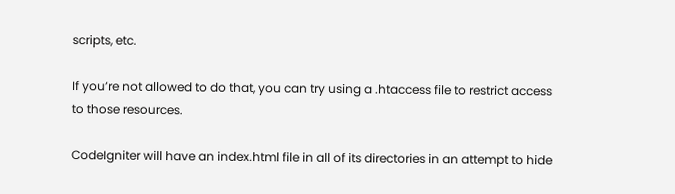scripts, etc.

If you’re not allowed to do that, you can try using a .htaccess file to restrict access to those resources.

CodeIgniter will have an index.html file in all of its directories in an attempt to hide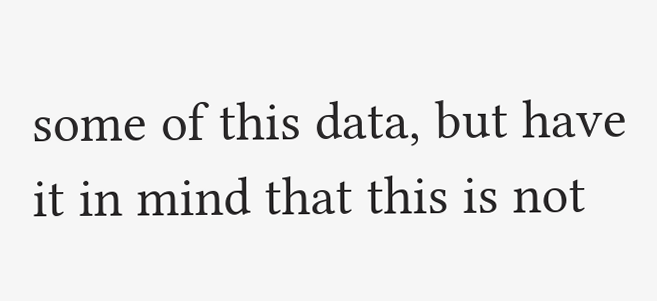some of this data, but have it in mind that this is not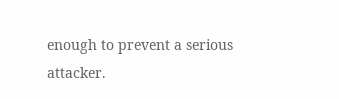enough to prevent a serious attacker.